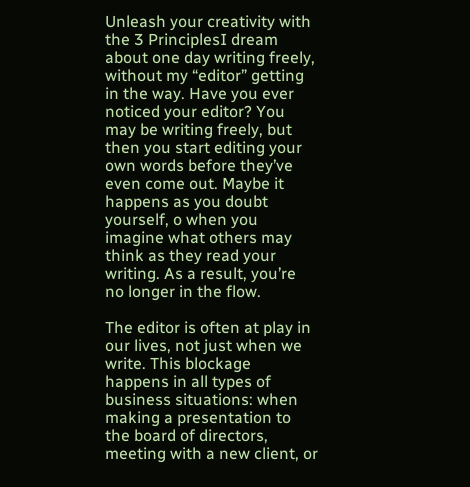Unleash your creativity with the 3 PrinciplesI dream about one day writing freely, without my “editor” getting in the way. Have you ever noticed your editor? You may be writing freely, but then you start editing your own words before they’ve even come out. Maybe it happens as you doubt yourself, o when you imagine what others may think as they read your writing. As a result, you’re no longer in the flow.

The editor is often at play in our lives, not just when we write. This blockage happens in all types of business situations: when making a presentation to the board of directors, meeting with a new client, or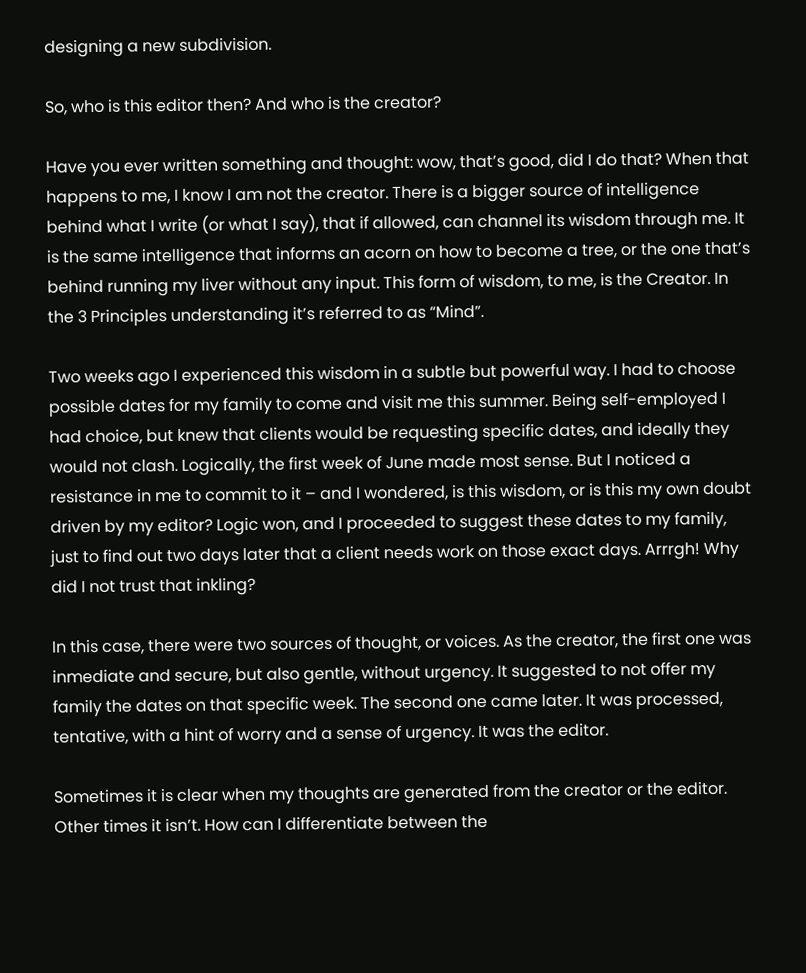designing a new subdivision.

So, who is this editor then? And who is the creator?

Have you ever written something and thought: wow, that’s good, did I do that? When that happens to me, I know I am not the creator. There is a bigger source of intelligence behind what I write (or what I say), that if allowed, can channel its wisdom through me. It is the same intelligence that informs an acorn on how to become a tree, or the one that’s behind running my liver without any input. This form of wisdom, to me, is the Creator. In the 3 Principles understanding it’s referred to as “Mind”.

Two weeks ago I experienced this wisdom in a subtle but powerful way. I had to choose possible dates for my family to come and visit me this summer. Being self-employed I had choice, but knew that clients would be requesting specific dates, and ideally they would not clash. Logically, the first week of June made most sense. But I noticed a resistance in me to commit to it – and I wondered, is this wisdom, or is this my own doubt driven by my editor? Logic won, and I proceeded to suggest these dates to my family, just to find out two days later that a client needs work on those exact days. Arrrgh! Why did I not trust that inkling?

In this case, there were two sources of thought, or voices. As the creator, the first one was inmediate and secure, but also gentle, without urgency. It suggested to not offer my family the dates on that specific week. The second one came later. It was processed, tentative, with a hint of worry and a sense of urgency. It was the editor.

Sometimes it is clear when my thoughts are generated from the creator or the editor. Other times it isn’t. How can I differentiate between the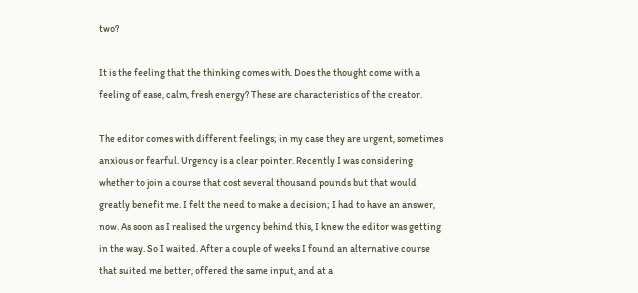two?

It is the feeling that the thinking comes with. Does the thought come with a feeling of ease, calm, fresh energy? These are characteristics of the creator.

The editor comes with different feelings; in my case they are urgent, sometimes anxious or fearful. Urgency is a clear pointer. Recently I was considering whether to join a course that cost several thousand pounds but that would greatly benefit me. I felt the need to make a decision; I had to have an answer, now. As soon as I realised the urgency behind this, I knew the editor was getting in the way. So I waited. After a couple of weeks I found an alternative course that suited me better, offered the same input, and at a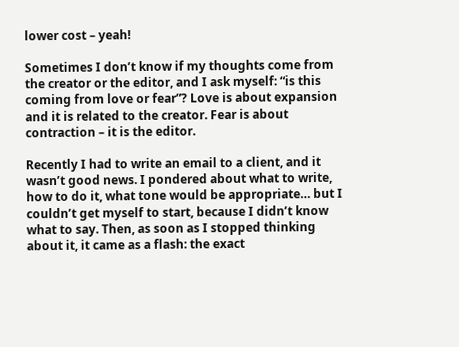lower cost – yeah!

Sometimes I don’t know if my thoughts come from the creator or the editor, and I ask myself: “is this coming from love or fear”? Love is about expansion and it is related to the creator. Fear is about contraction – it is the editor.

Recently I had to write an email to a client, and it wasn’t good news. I pondered about what to write, how to do it, what tone would be appropriate… but I couldn’t get myself to start, because I didn’t know what to say. Then, as soon as I stopped thinking about it, it came as a flash: the exact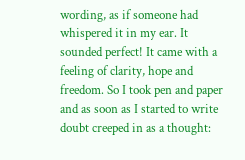wording, as if someone had whispered it in my ear. It sounded perfect! It came with a feeling of clarity, hope and freedom. So I took pen and paper and as soon as I started to write doubt creeped in as a thought: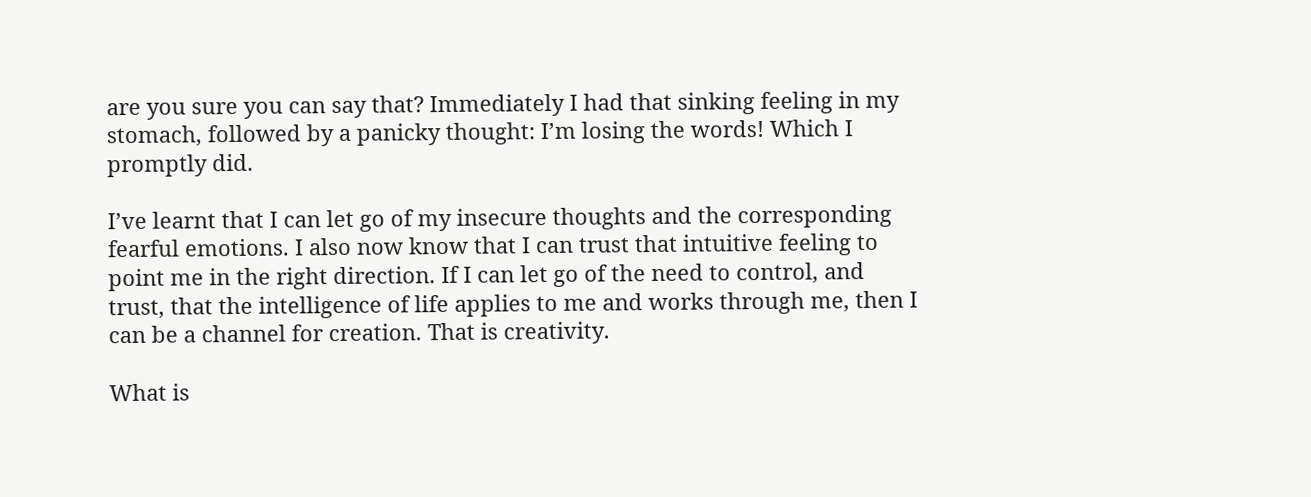are you sure you can say that? Immediately I had that sinking feeling in my stomach, followed by a panicky thought: I’m losing the words! Which I promptly did.

I’ve learnt that I can let go of my insecure thoughts and the corresponding fearful emotions. I also now know that I can trust that intuitive feeling to point me in the right direction. If I can let go of the need to control, and trust, that the intelligence of life applies to me and works through me, then I can be a channel for creation. That is creativity.

What is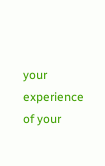your experience of your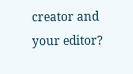creator and your editor?